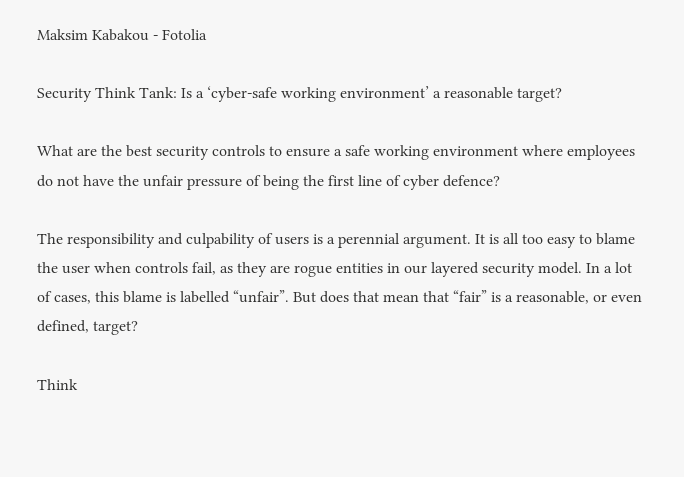Maksim Kabakou - Fotolia

Security Think Tank: Is a ‘cyber-safe working environment’ a reasonable target?

What are the best security controls to ensure a safe working environment where employees do not have the unfair pressure of being the first line of cyber defence?

The responsibility and culpability of users is a perennial argument. It is all too easy to blame the user when controls fail, as they are rogue entities in our layered security model. In a lot of cases, this blame is labelled “unfair”. But does that mean that “fair” is a reasonable, or even defined, target?

Think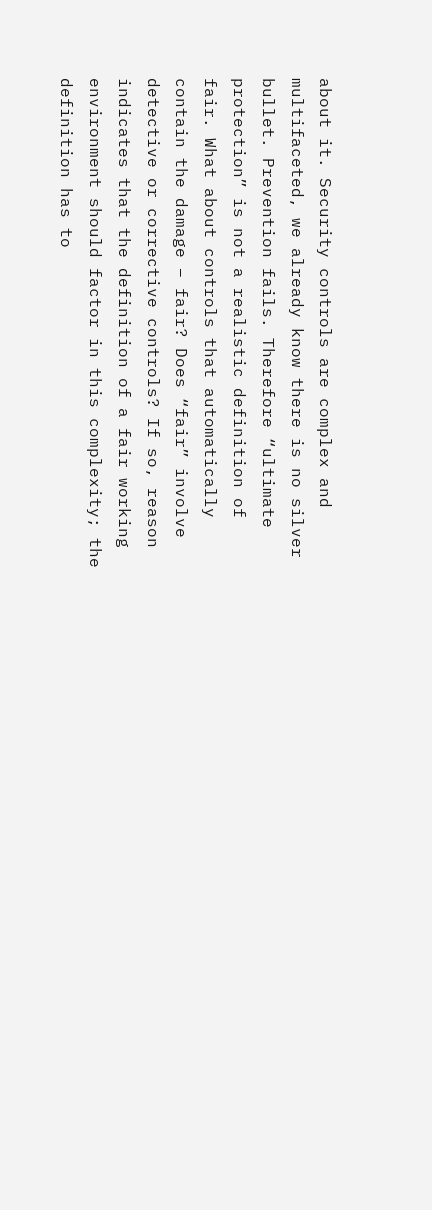about it. Security controls are complex and multifaceted, we already know there is no silver bullet. Prevention fails. Therefore “ultimate protection” is not a realistic definition of fair. What about controls that automatically contain the damage – fair? Does “fair” involve detective or corrective controls? If so, reason indicates that the definition of a fair working environment should factor in this complexity; the definition has to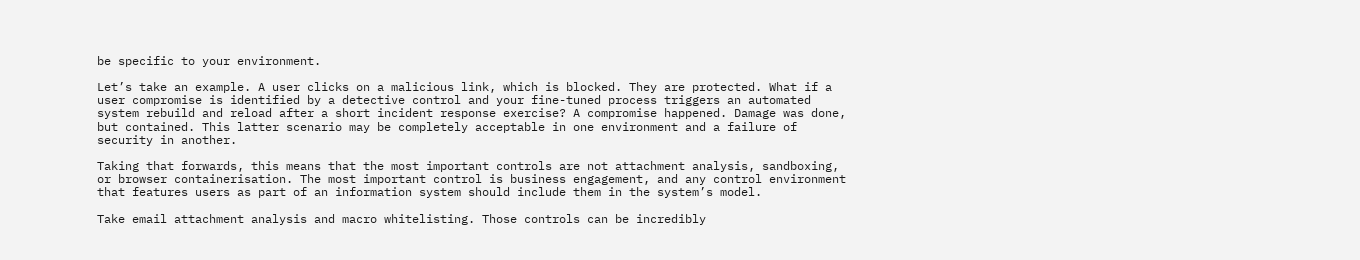be specific to your environment.

Let’s take an example. A user clicks on a malicious link, which is blocked. They are protected. What if a user compromise is identified by a detective control and your fine-tuned process triggers an automated system rebuild and reload after a short incident response exercise? A compromise happened. Damage was done, but contained. This latter scenario may be completely acceptable in one environment and a failure of security in another.

Taking that forwards, this means that the most important controls are not attachment analysis, sandboxing, or browser containerisation. The most important control is business engagement, and any control environment that features users as part of an information system should include them in the system’s model.

Take email attachment analysis and macro whitelisting. Those controls can be incredibly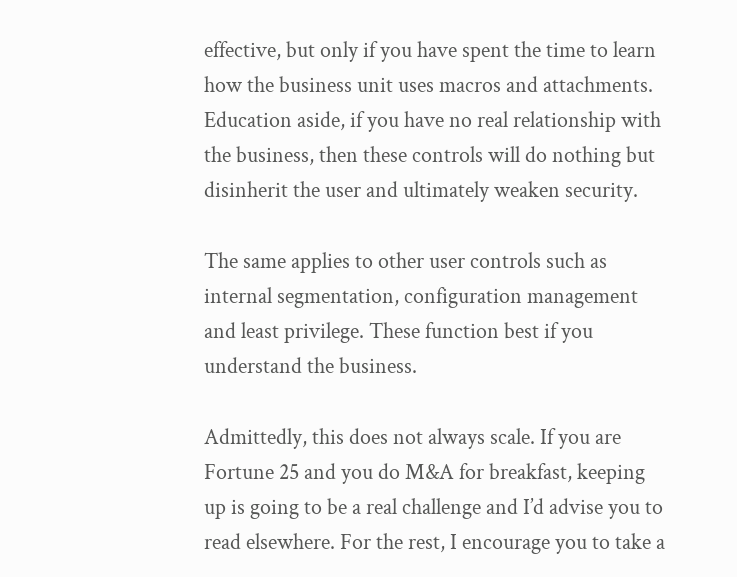effective, but only if you have spent the time to learn how the business unit uses macros and attachments. Education aside, if you have no real relationship with the business, then these controls will do nothing but disinherit the user and ultimately weaken security.

The same applies to other user controls such as internal segmentation, configuration management and least privilege. These function best if you understand the business.

Admittedly, this does not always scale. If you are Fortune 25 and you do M&A for breakfast, keeping up is going to be a real challenge and I’d advise you to read elsewhere. For the rest, I encourage you to take a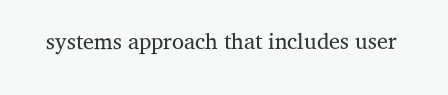systems approach that includes user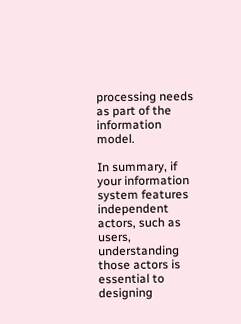processing needs as part of the information model.

In summary, if your information system features independent actors, such as users, understanding those actors is essential to designing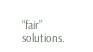“fair” solutions.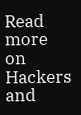Read more on Hackers and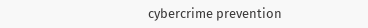cybercrime prevention